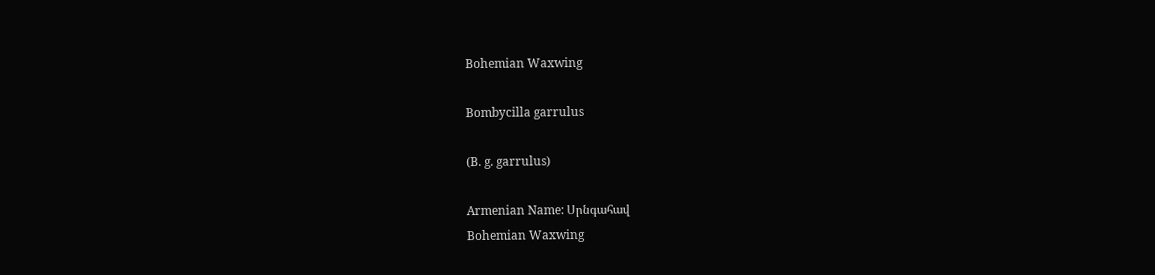Bohemian Waxwing

Bombycilla garrulus

(B. g. garrulus)

Armenian Name: Սրնգահավ
Bohemian Waxwing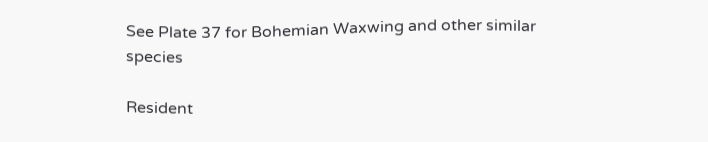See Plate 37 for Bohemian Waxwing and other similar species

Resident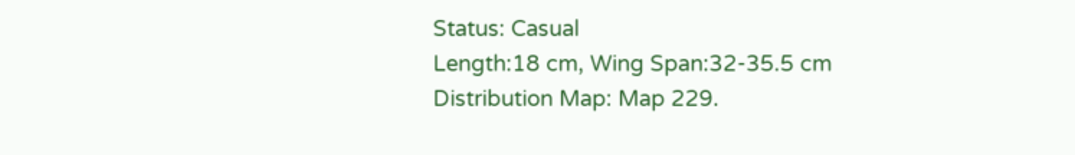Status: Casual
Length:18 cm, Wing Span:32-35.5 cm
Distribution Map: Map 229.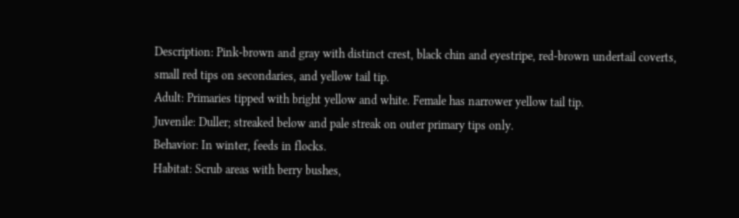Description: Pink-brown and gray with distinct crest, black chin and eyestripe, red-brown undertail coverts, small red tips on secondaries, and yellow tail tip.
Adult: Primaries tipped with bright yellow and white. Female has narrower yellow tail tip.
Juvenile: Duller; streaked below and pale streak on outer primary tips only.
Behavior: In winter, feeds in flocks.
Habitat: Scrub areas with berry bushes,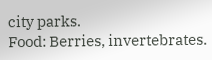city parks.
Food: Berries, invertebrates.